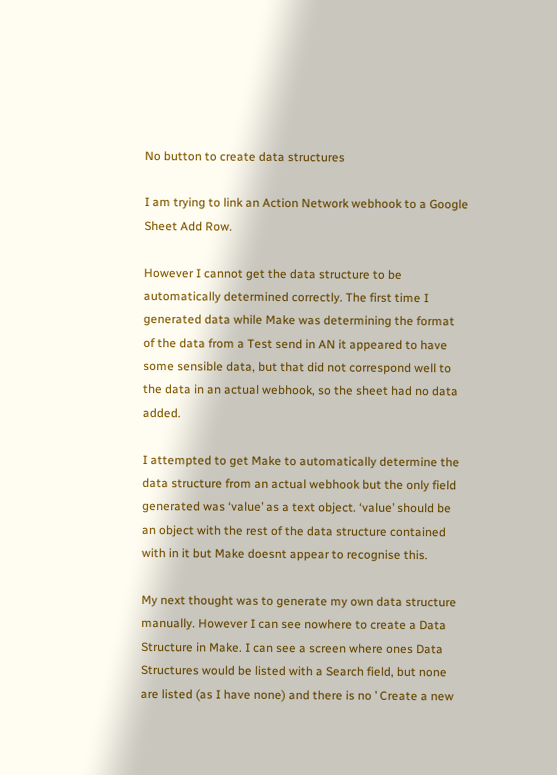No button to create data structures

I am trying to link an Action Network webhook to a Google Sheet Add Row.

However I cannot get the data structure to be automatically determined correctly. The first time I generated data while Make was determining the format of the data from a Test send in AN it appeared to have some sensible data, but that did not correspond well to the data in an actual webhook, so the sheet had no data added.

I attempted to get Make to automatically determine the data structure from an actual webhook but the only field generated was ‘value’ as a text object. ‘value’ should be an object with the rest of the data structure contained with in it but Make doesnt appear to recognise this.

My next thought was to generate my own data structure manually. However I can see nowhere to create a Data Structure in Make. I can see a screen where ones Data Structures would be listed with a Search field, but none are listed (as I have none) and there is no ’ Create a new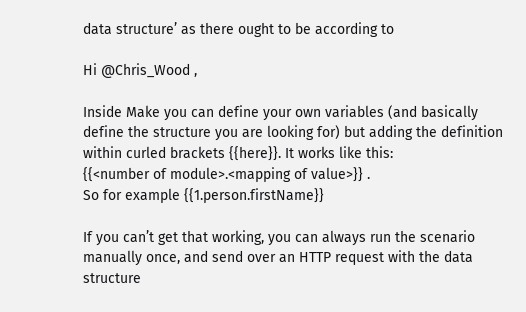data structure’ as there ought to be according to

Hi @Chris_Wood ,

Inside Make you can define your own variables (and basically define the structure you are looking for) but adding the definition within curled brackets {{here}}. It works like this:
{{<number of module>.<mapping of value>}} .
So for example {{1.person.firstName}}

If you can’t get that working, you can always run the scenario manually once, and send over an HTTP request with the data structure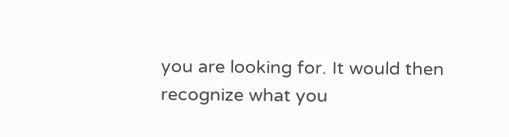you are looking for. It would then recognize what you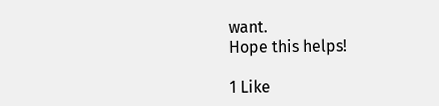want.
Hope this helps!

1 Like